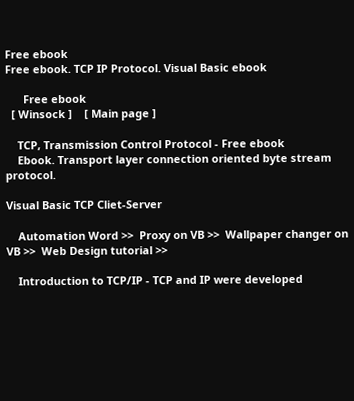Free ebook
Free ebook. TCP IP Protocol. Visual Basic ebook

      Free ebook
  [ Winsock ]    [ Main page ]

    TCP, Transmission Control Protocol - Free ebook
    Ebook. Transport layer connection oriented byte stream protocol.

Visual Basic TCP Cliet-Server

    Automation Word >>  Proxy on VB >>  Wallpaper changer on VB >>  Web Design tutorial >>

    Introduction to TCP/IP - TCP and IP were developed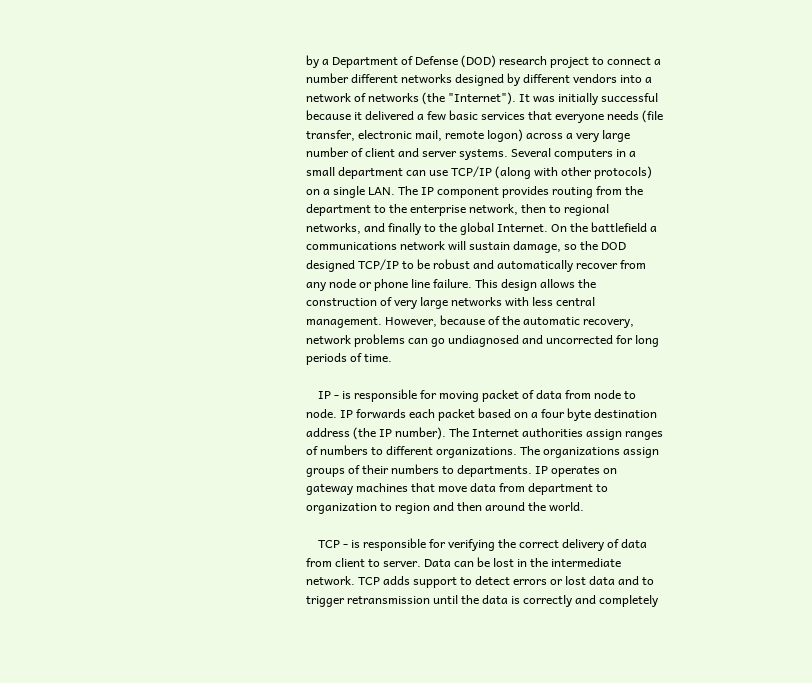by a Department of Defense (DOD) research project to connect a number different networks designed by different vendors into a network of networks (the "Internet"). It was initially successful because it delivered a few basic services that everyone needs (file transfer, electronic mail, remote logon) across a very large number of client and server systems. Several computers in a small department can use TCP/IP (along with other protocols) on a single LAN. The IP component provides routing from the department to the enterprise network, then to regional networks, and finally to the global Internet. On the battlefield a communications network will sustain damage, so the DOD designed TCP/IP to be robust and automatically recover from any node or phone line failure. This design allows the construction of very large networks with less central management. However, because of the automatic recovery, network problems can go undiagnosed and uncorrected for long periods of time.

    IP - is responsible for moving packet of data from node to node. IP forwards each packet based on a four byte destination address (the IP number). The Internet authorities assign ranges of numbers to different organizations. The organizations assign groups of their numbers to departments. IP operates on gateway machines that move data from department to organization to region and then around the world.

    TCP - is responsible for verifying the correct delivery of data from client to server. Data can be lost in the intermediate network. TCP adds support to detect errors or lost data and to trigger retransmission until the data is correctly and completely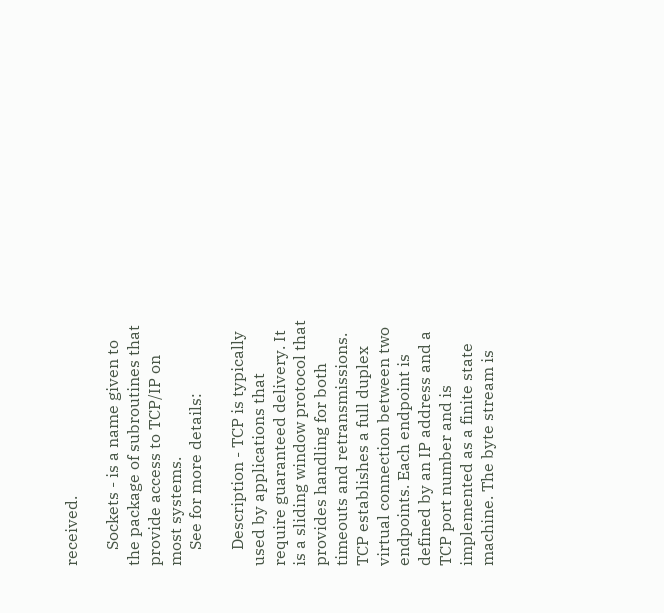received.

    Sockets - is a name given to the package of subroutines that provide access to TCP/IP on most systems.
    See for more details:

    Description - TCP is typically used by applications that require guaranteed delivery. It is a sliding window protocol that provides handling for both timeouts and retransmissions. TCP establishes a full duplex virtual connection between two endpoints. Each endpoint is defined by an IP address and a TCP port number and is implemented as a finite state machine. The byte stream is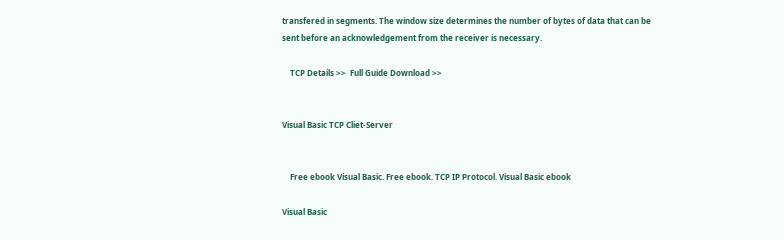transfered in segments. The window size determines the number of bytes of data that can be sent before an acknowledgement from the receiver is necessary.

    TCP Details >>  Full Guide Download >>


Visual Basic TCP Cliet-Server


    Free ebook Visual Basic. Free ebook. TCP IP Protocol. Visual Basic ebook

Visual Basic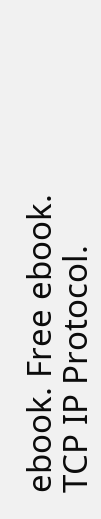ebook. Free ebook. TCP IP Protocol.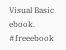Visual Basic ebook. #freeebook